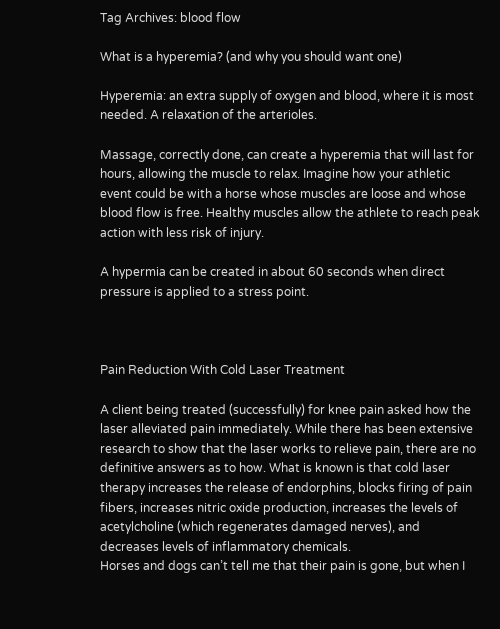Tag Archives: blood flow

What is a hyperemia? (and why you should want one)

Hyperemia: an extra supply of oxygen and blood, where it is most needed. A relaxation of the arterioles.

Massage, correctly done, can create a hyperemia that will last for hours, allowing the muscle to relax. Imagine how your athletic event could be with a horse whose muscles are loose and whose blood flow is free. Healthy muscles allow the athlete to reach peak action with less risk of injury.

A hypermia can be created in about 60 seconds when direct pressure is applied to a stress point.



Pain Reduction With Cold Laser Treatment

A client being treated (successfully) for knee pain asked how the laser alleviated pain immediately. While there has been extensive research to show that the laser works to relieve pain, there are no definitive answers as to how. What is known is that cold laser therapy increases the release of endorphins, blocks firing of pain fibers, increases nitric oxide production, increases the levels of acetylcholine (which regenerates damaged nerves), and decreases levels of inflammatory chemicals.
Horses and dogs can’t tell me that their pain is gone, but when I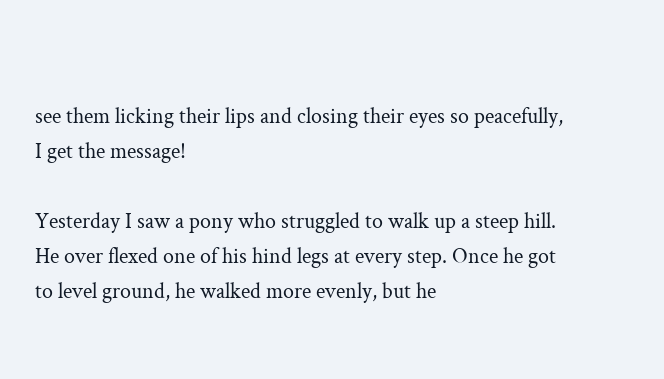see them licking their lips and closing their eyes so peacefully, I get the message!

Yesterday I saw a pony who struggled to walk up a steep hill. He over flexed one of his hind legs at every step. Once he got to level ground, he walked more evenly, but he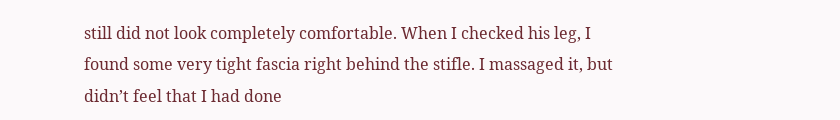still did not look completely comfortable. When I checked his leg, I found some very tight fascia right behind the stifle. I massaged it, but didn’t feel that I had done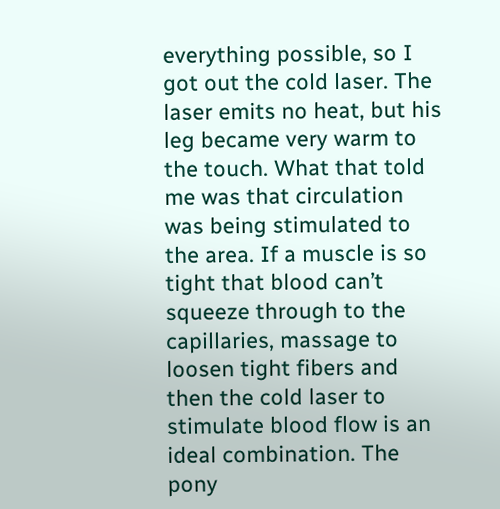everything possible, so I got out the cold laser. The laser emits no heat, but his leg became very warm to the touch. What that told me was that circulation was being stimulated to the area. If a muscle is so tight that blood can’t squeeze through to the capillaries, massage to loosen tight fibers and then the cold laser to stimulate blood flow is an ideal combination. The pony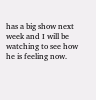has a big show next week and I will be watching to see how he is feeling now.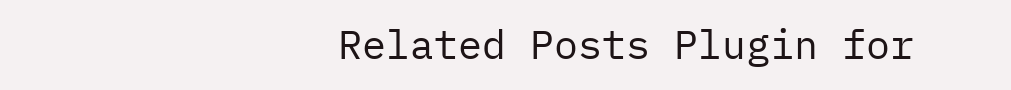Related Posts Plugin for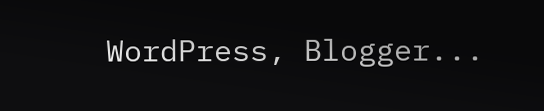WordPress, Blogger...